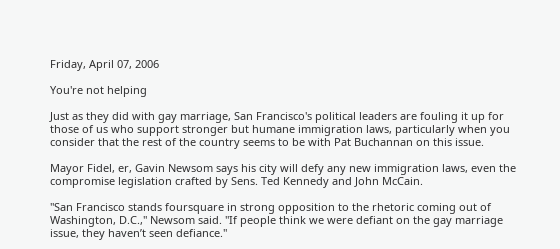Friday, April 07, 2006

You're not helping

Just as they did with gay marriage, San Francisco's political leaders are fouling it up for those of us who support stronger but humane immigration laws, particularly when you consider that the rest of the country seems to be with Pat Buchannan on this issue.

Mayor Fidel, er, Gavin Newsom says his city will defy any new immigration laws, even the compromise legislation crafted by Sens. Ted Kennedy and John McCain.

"San Francisco stands foursquare in strong opposition to the rhetoric coming out of Washington, D.C.," Newsom said. "If people think we were defiant on the gay marriage issue, they haven’t seen defiance."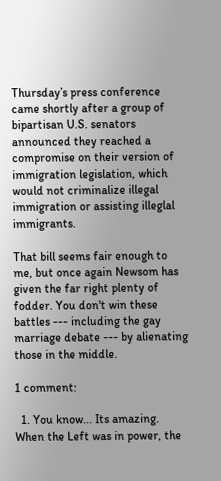Thursday’s press conference came shortly after a group of bipartisan U.S. senators announced they reached a compromise on their version of immigration legislation, which would not criminalize illegal immigration or assisting illeglal immigrants.

That bill seems fair enough to me, but once again Newsom has given the far right plenty of fodder. You don't win these battles --- including the gay marriage debate --- by alienating those in the middle.

1 comment:

  1. You know... Its amazing. When the Left was in power, the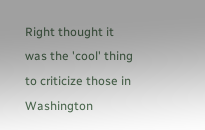Right thought it was the 'cool' thing to criticize those in Washington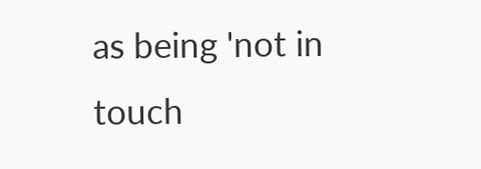as being 'not in touch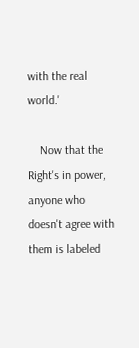with the real world.'

    Now that the Right's in power, anyone who doesn't agree with them is labeled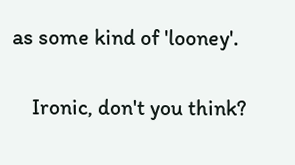as some kind of 'looney'.

    Ironic, don't you think?